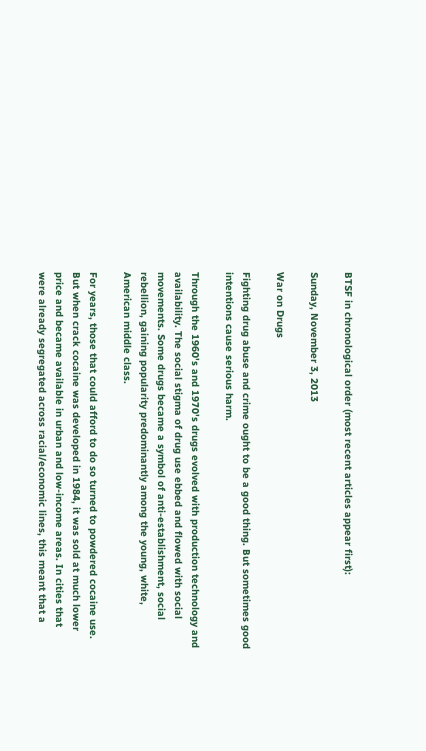BTSF in chronological order (most recent articles appear first):

Sunday, November 3, 2013

War on Drugs

Fighting drug abuse and crime ought to be a good thing. But sometimes good intentions cause serious harm.

Through the 1960's and 1970's drugs evolved with production technology and availability. The social stigma of drug use ebbed and flowed with social movements. Some drugs became a symbol of anti-establishment, social rebellion, gaining popularity predominantly among the young, white, American middle class.

For years, those that could afford to do so turned to powdered cocaine use. But when crack cocaine was developed in 1984, it was sold at much lower price and became available in urban and low-income areas. In cities that were already segregated across racial/economic lines, this meant that a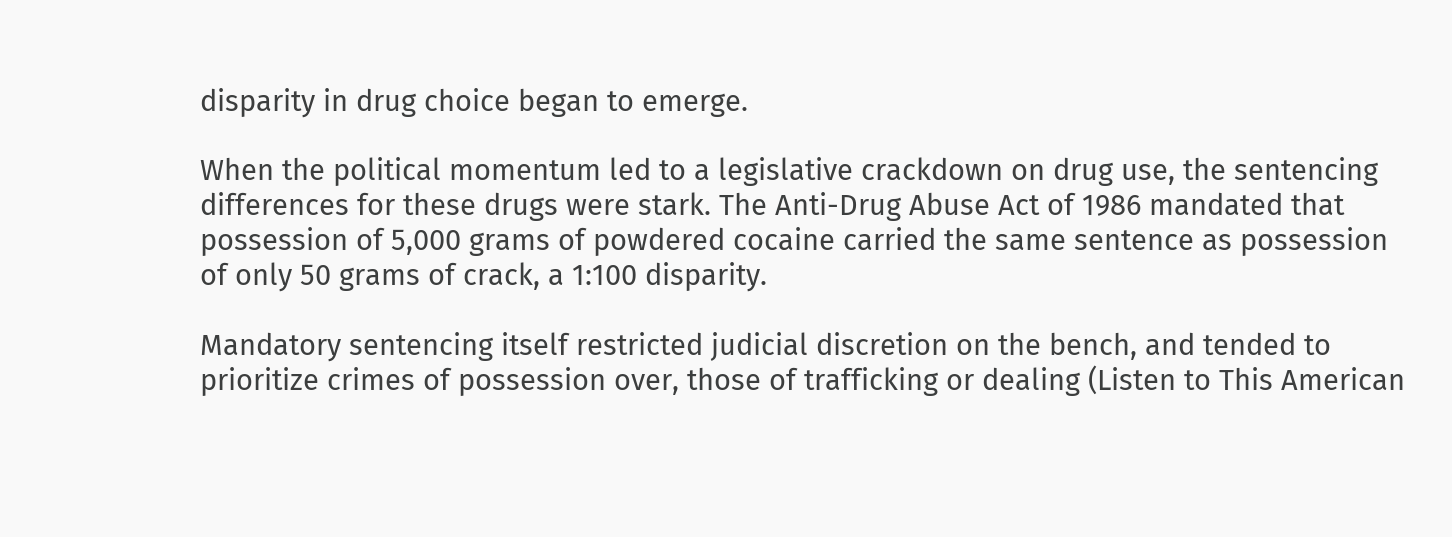disparity in drug choice began to emerge.

When the political momentum led to a legislative crackdown on drug use, the sentencing differences for these drugs were stark. The Anti-Drug Abuse Act of 1986 mandated that possession of 5,000 grams of powdered cocaine carried the same sentence as possession of only 50 grams of crack, a 1:100 disparity.

Mandatory sentencing itself restricted judicial discretion on the bench, and tended to prioritize crimes of possession over, those of trafficking or dealing (Listen to This American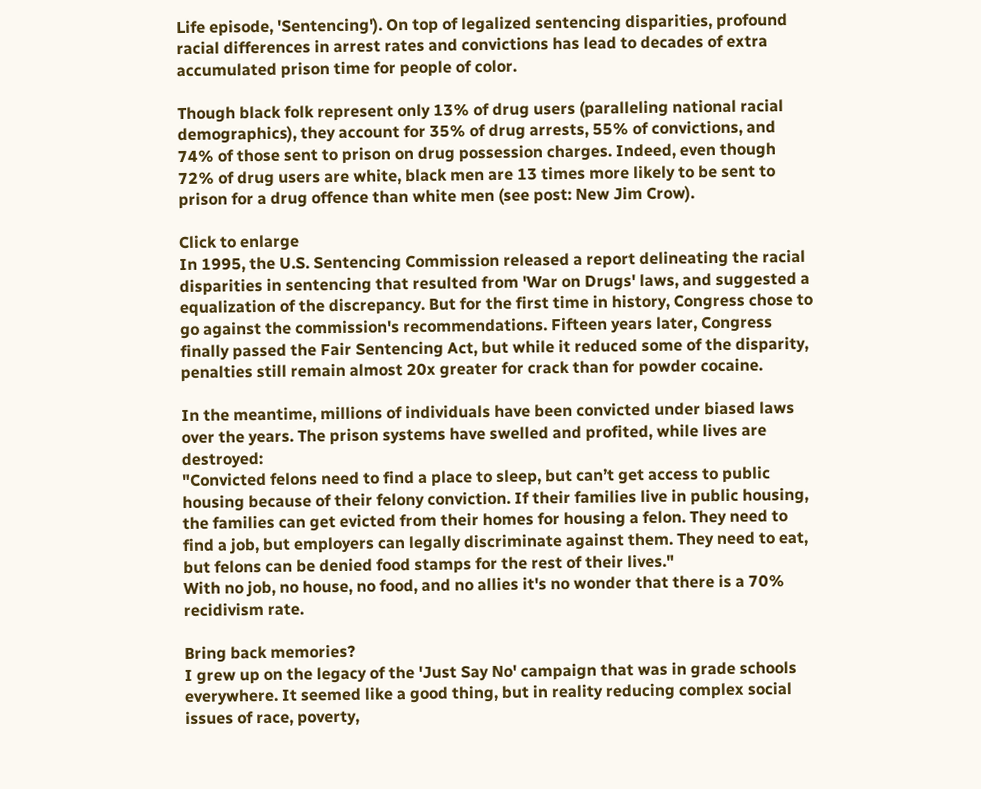Life episode, 'Sentencing'). On top of legalized sentencing disparities, profound racial differences in arrest rates and convictions has lead to decades of extra accumulated prison time for people of color.

Though black folk represent only 13% of drug users (paralleling national racial demographics), they account for 35% of drug arrests, 55% of convictions, and 74% of those sent to prison on drug possession charges. Indeed, even though 72% of drug users are white, black men are 13 times more likely to be sent to prison for a drug offence than white men (see post: New Jim Crow).

Click to enlarge
In 1995, the U.S. Sentencing Commission released a report delineating the racial disparities in sentencing that resulted from 'War on Drugs' laws, and suggested a equalization of the discrepancy. But for the first time in history, Congress chose to go against the commission's recommendations. Fifteen years later, Congress finally passed the Fair Sentencing Act, but while it reduced some of the disparity, penalties still remain almost 20x greater for crack than for powder cocaine.

In the meantime, millions of individuals have been convicted under biased laws over the years. The prison systems have swelled and profited, while lives are destroyed:
"Convicted felons need to find a place to sleep, but can’t get access to public housing because of their felony conviction. If their families live in public housing, the families can get evicted from their homes for housing a felon. They need to find a job, but employers can legally discriminate against them. They need to eat, but felons can be denied food stamps for the rest of their lives."
With no job, no house, no food, and no allies it's no wonder that there is a 70% recidivism rate.

Bring back memories?
I grew up on the legacy of the 'Just Say No' campaign that was in grade schools everywhere. It seemed like a good thing, but in reality reducing complex social issues of race, poverty,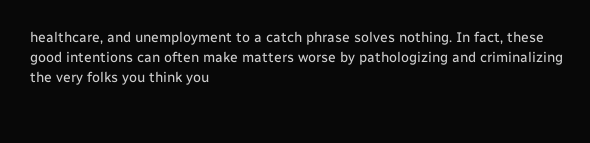healthcare, and unemployment to a catch phrase solves nothing. In fact, these good intentions can often make matters worse by pathologizing and criminalizing the very folks you think you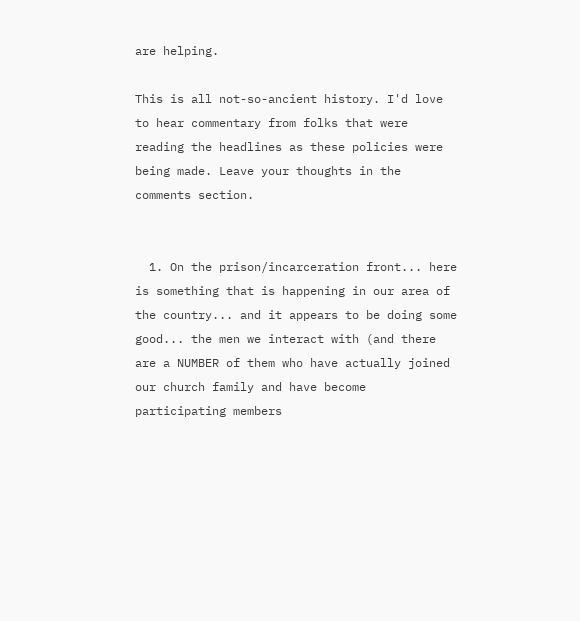are helping.

This is all not-so-ancient history. I'd love to hear commentary from folks that were reading the headlines as these policies were being made. Leave your thoughts in the comments section.


  1. On the prison/incarceration front... here is something that is happening in our area of the country... and it appears to be doing some good... the men we interact with (and there are a NUMBER of them who have actually joined our church family and have become participating members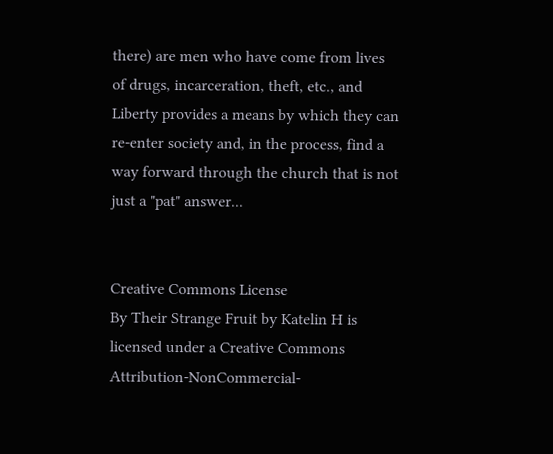there) are men who have come from lives of drugs, incarceration, theft, etc., and Liberty provides a means by which they can re-enter society and, in the process, find a way forward through the church that is not just a "pat" answer...


Creative Commons License
By Their Strange Fruit by Katelin H is licensed under a Creative Commons Attribution-NonCommercial-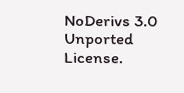NoDerivs 3.0 Unported License.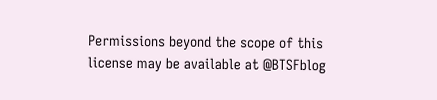Permissions beyond the scope of this license may be available at @BTSFblog